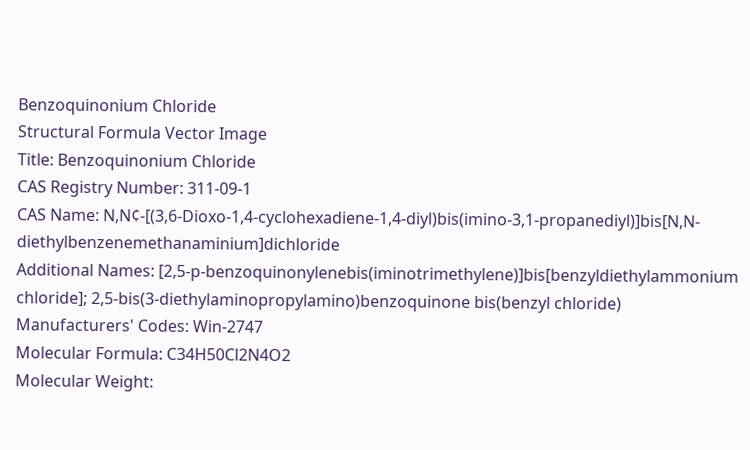Benzoquinonium Chloride
Structural Formula Vector Image
Title: Benzoquinonium Chloride
CAS Registry Number: 311-09-1
CAS Name: N,N¢-[(3,6-Dioxo-1,4-cyclohexadiene-1,4-diyl)bis(imino-3,1-propanediyl)]bis[N,N-diethylbenzenemethanaminium]dichloride
Additional Names: [2,5-p-benzoquinonylenebis(iminotrimethylene)]bis[benzyldiethylammonium chloride]; 2,5-bis(3-diethylaminopropylamino)benzoquinone bis(benzyl chloride)
Manufacturers' Codes: Win-2747
Molecular Formula: C34H50Cl2N4O2
Molecular Weight: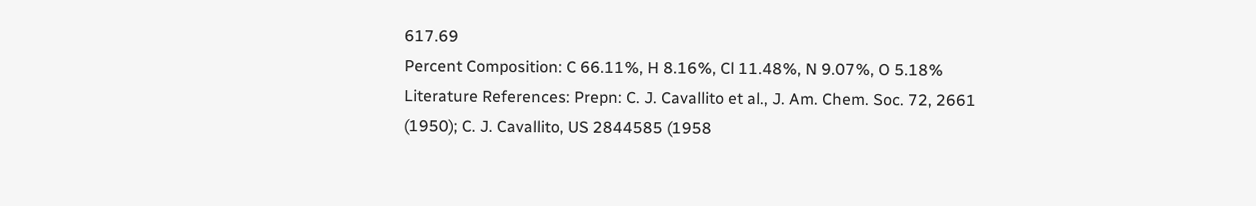617.69
Percent Composition: C 66.11%, H 8.16%, Cl 11.48%, N 9.07%, O 5.18%
Literature References: Prepn: C. J. Cavallito et al., J. Am. Chem. Soc. 72, 2661 (1950); C. J. Cavallito, US 2844585 (1958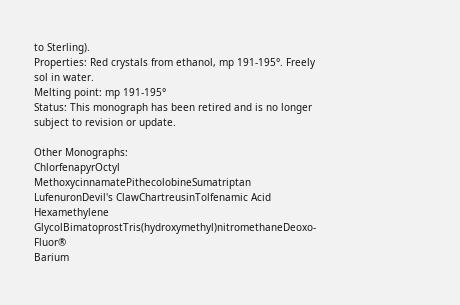to Sterling).
Properties: Red crystals from ethanol, mp 191-195°. Freely sol in water.
Melting point: mp 191-195°
Status: This monograph has been retired and is no longer subject to revision or update.

Other Monographs:
ChlorfenapyrOctyl MethoxycinnamatePithecolobineSumatriptan
LufenuronDevil's ClawChartreusinTolfenamic Acid
Hexamethylene GlycolBimatoprostTris(hydroxymethyl)nitromethaneDeoxo-Fluor®
Barium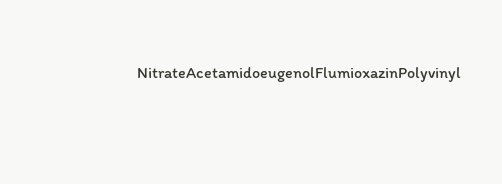NitrateAcetamidoeugenolFlumioxazinPolyvinyl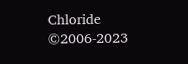Chloride
©2006-2023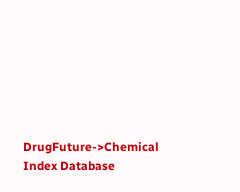DrugFuture->Chemical Index Database